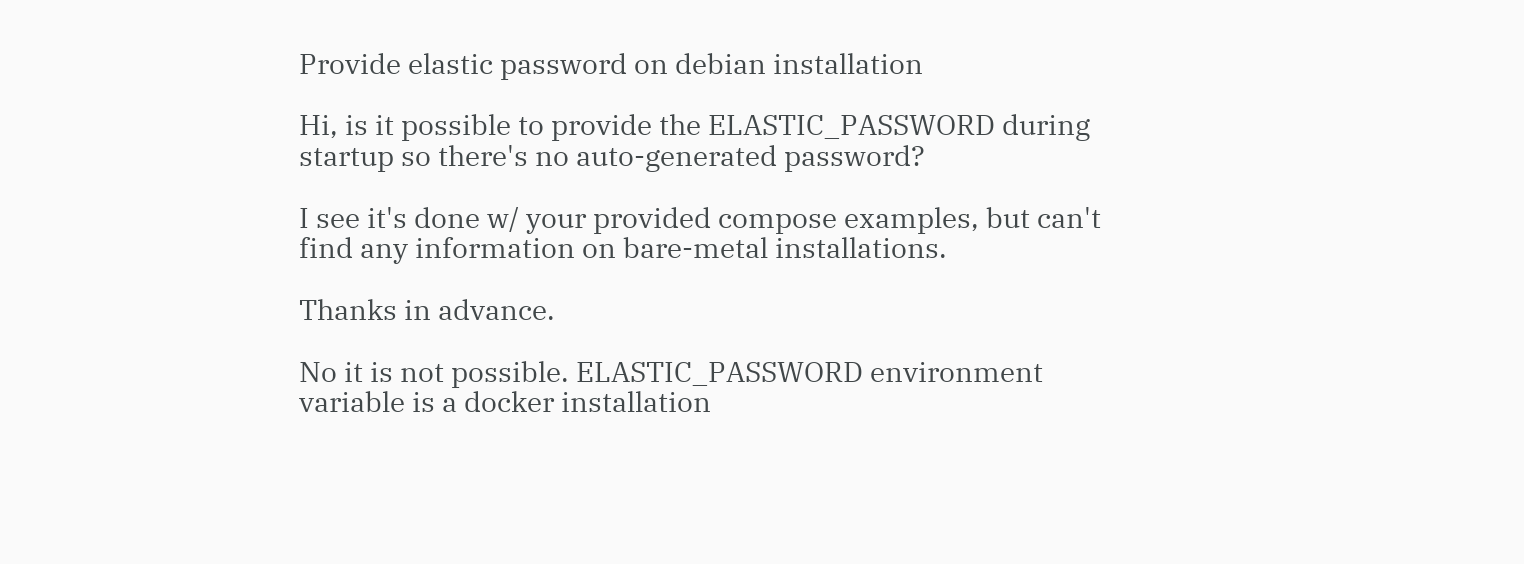Provide elastic password on debian installation

Hi, is it possible to provide the ELASTIC_PASSWORD during startup so there's no auto-generated password?

I see it's done w/ your provided compose examples, but can't find any information on bare-metal installations.

Thanks in advance.

No it is not possible. ELASTIC_PASSWORD environment variable is a docker installation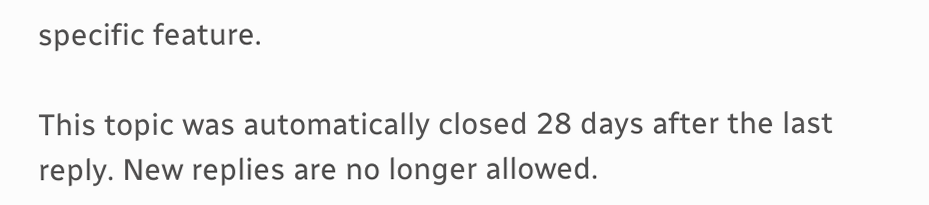specific feature.

This topic was automatically closed 28 days after the last reply. New replies are no longer allowed.